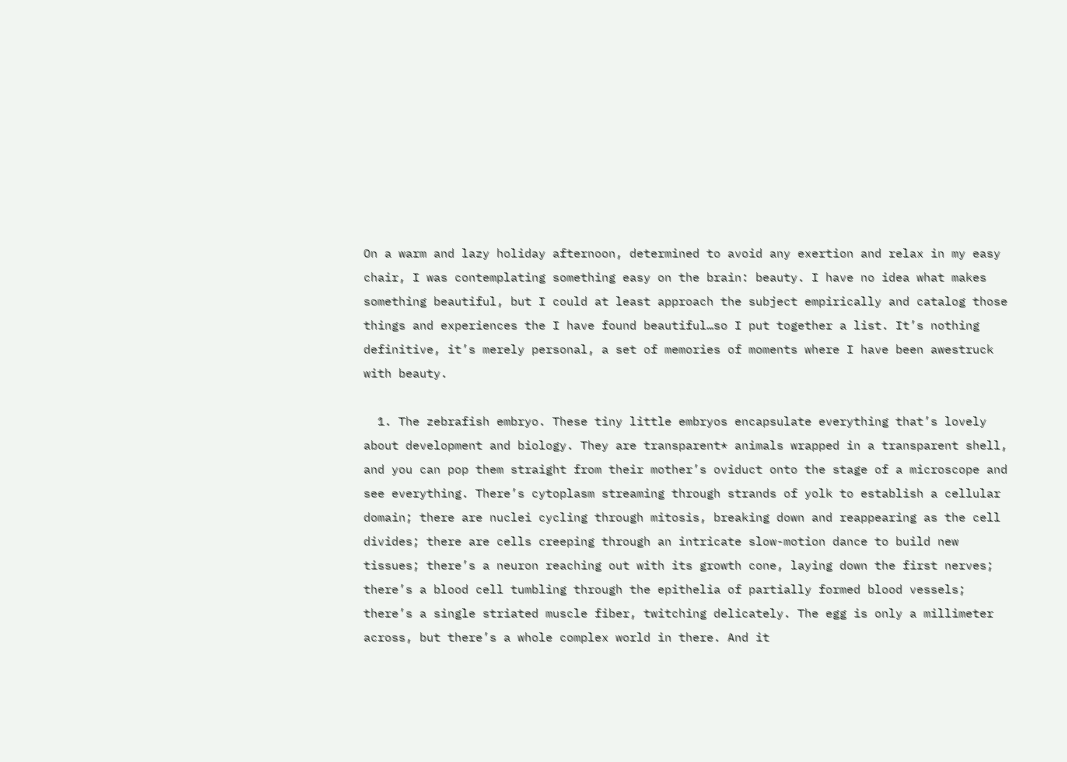On a warm and lazy holiday afternoon, determined to avoid any exertion and relax in my easy chair, I was contemplating something easy on the brain: beauty. I have no idea what makes something beautiful, but I could at least approach the subject empirically and catalog those things and experiences the I have found beautiful…so I put together a list. It’s nothing definitive, it’s merely personal, a set of memories of moments where I have been awestruck with beauty.

  1. The zebrafish embryo. These tiny little embryos encapsulate everything that’s lovely about development and biology. They are transparent* animals wrapped in a transparent shell, and you can pop them straight from their mother’s oviduct onto the stage of a microscope and see everything. There’s cytoplasm streaming through strands of yolk to establish a cellular domain; there are nuclei cycling through mitosis, breaking down and reappearing as the cell divides; there are cells creeping through an intricate slow-motion dance to build new tissues; there’s a neuron reaching out with its growth cone, laying down the first nerves; there’s a blood cell tumbling through the epithelia of partially formed blood vessels; there’s a single striated muscle fiber, twitching delicately. The egg is only a millimeter across, but there’s a whole complex world in there. And it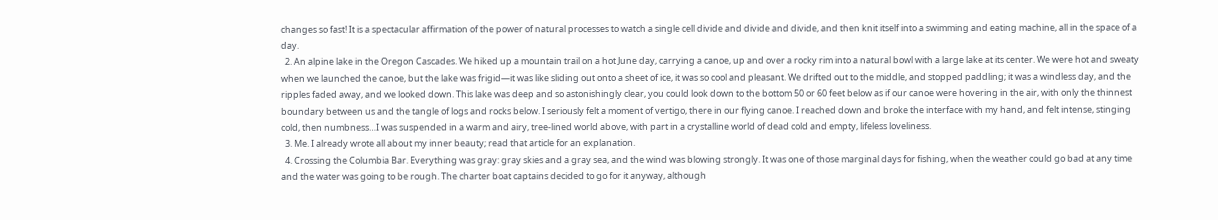changes so fast! It is a spectacular affirmation of the power of natural processes to watch a single cell divide and divide and divide, and then knit itself into a swimming and eating machine, all in the space of a day.
  2. An alpine lake in the Oregon Cascades. We hiked up a mountain trail on a hot June day, carrying a canoe, up and over a rocky rim into a natural bowl with a large lake at its center. We were hot and sweaty when we launched the canoe, but the lake was frigid—it was like sliding out onto a sheet of ice, it was so cool and pleasant. We drifted out to the middle, and stopped paddling; it was a windless day, and the ripples faded away, and we looked down. This lake was deep and so astonishingly clear, you could look down to the bottom 50 or 60 feet below as if our canoe were hovering in the air, with only the thinnest boundary between us and the tangle of logs and rocks below. I seriously felt a moment of vertigo, there in our flying canoe. I reached down and broke the interface with my hand, and felt intense, stinging cold, then numbness…I was suspended in a warm and airy, tree-lined world above, with part in a crystalline world of dead cold and empty, lifeless loveliness.
  3. Me. I already wrote all about my inner beauty; read that article for an explanation.
  4. Crossing the Columbia Bar. Everything was gray: gray skies and a gray sea, and the wind was blowing strongly. It was one of those marginal days for fishing, when the weather could go bad at any time and the water was going to be rough. The charter boat captains decided to go for it anyway, although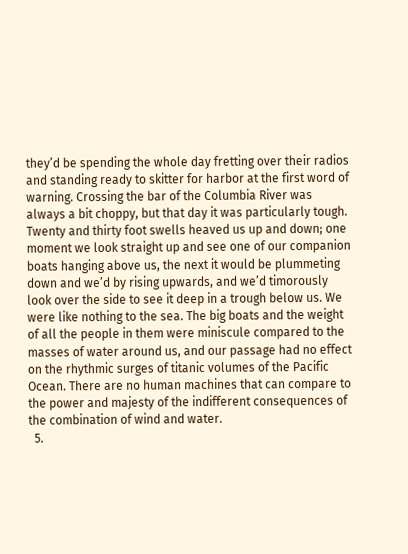they’d be spending the whole day fretting over their radios and standing ready to skitter for harbor at the first word of warning. Crossing the bar of the Columbia River was always a bit choppy, but that day it was particularly tough. Twenty and thirty foot swells heaved us up and down; one moment we look straight up and see one of our companion boats hanging above us, the next it would be plummeting down and we’d by rising upwards, and we’d timorously look over the side to see it deep in a trough below us. We were like nothing to the sea. The big boats and the weight of all the people in them were miniscule compared to the masses of water around us, and our passage had no effect on the rhythmic surges of titanic volumes of the Pacific Ocean. There are no human machines that can compare to the power and majesty of the indifferent consequences of the combination of wind and water.
  5.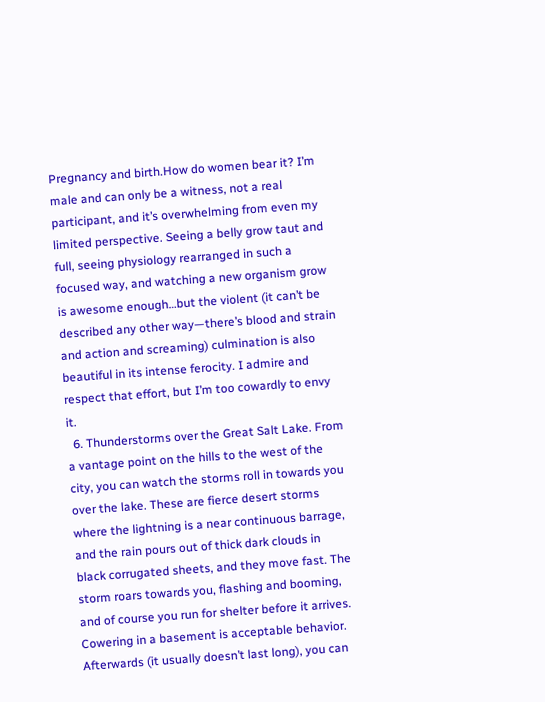Pregnancy and birth.How do women bear it? I’m male and can only be a witness, not a real participant, and it’s overwhelming from even my limited perspective. Seeing a belly grow taut and full, seeing physiology rearranged in such a focused way, and watching a new organism grow is awesome enough…but the violent (it can’t be described any other way—there’s blood and strain and action and screaming) culmination is also beautiful in its intense ferocity. I admire and respect that effort, but I’m too cowardly to envy it.
  6. Thunderstorms over the Great Salt Lake. From a vantage point on the hills to the west of the city, you can watch the storms roll in towards you over the lake. These are fierce desert storms where the lightning is a near continuous barrage, and the rain pours out of thick dark clouds in black corrugated sheets, and they move fast. The storm roars towards you, flashing and booming, and of course you run for shelter before it arrives. Cowering in a basement is acceptable behavior. Afterwards (it usually doesn’t last long), you can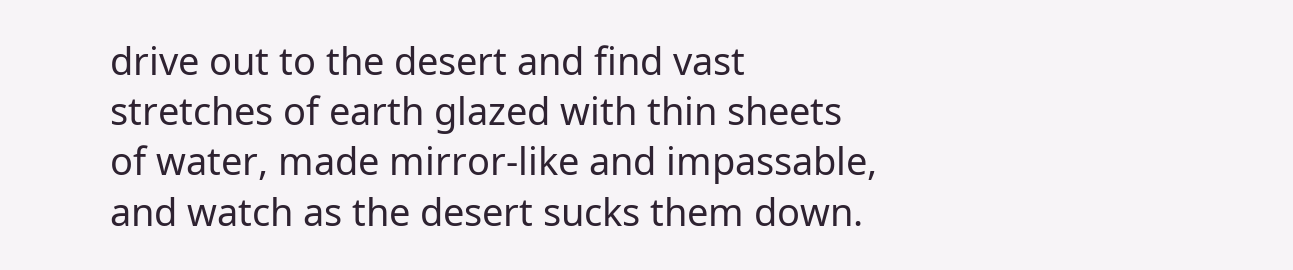drive out to the desert and find vast stretches of earth glazed with thin sheets of water, made mirror-like and impassable, and watch as the desert sucks them down.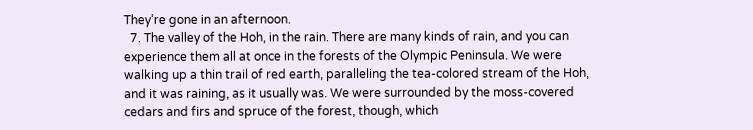They’re gone in an afternoon.
  7. The valley of the Hoh, in the rain. There are many kinds of rain, and you can experience them all at once in the forests of the Olympic Peninsula. We were walking up a thin trail of red earth, paralleling the tea-colored stream of the Hoh, and it was raining, as it usually was. We were surrounded by the moss-covered cedars and firs and spruce of the forest, though, which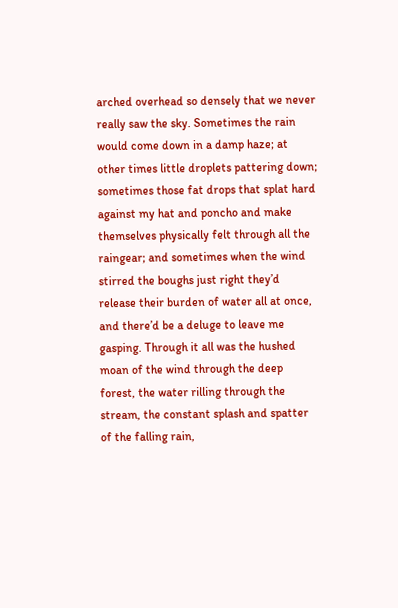arched overhead so densely that we never really saw the sky. Sometimes the rain would come down in a damp haze; at other times little droplets pattering down; sometimes those fat drops that splat hard against my hat and poncho and make themselves physically felt through all the raingear; and sometimes when the wind stirred the boughs just right they’d release their burden of water all at once, and there’d be a deluge to leave me gasping. Through it all was the hushed moan of the wind through the deep forest, the water rilling through the stream, the constant splash and spatter of the falling rain,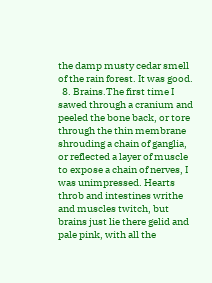the damp musty cedar smell of the rain forest. It was good.
  8. Brains.The first time I sawed through a cranium and peeled the bone back, or tore through the thin membrane shrouding a chain of ganglia, or reflected a layer of muscle to expose a chain of nerves, I was unimpressed. Hearts throb and intestines writhe and muscles twitch, but brains just lie there gelid and pale pink, with all the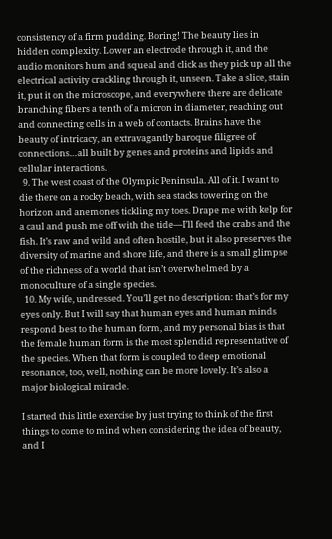consistency of a firm pudding. Boring! The beauty lies in hidden complexity. Lower an electrode through it, and the audio monitors hum and squeal and click as they pick up all the electrical activity crackling through it, unseen. Take a slice, stain it, put it on the microscope, and everywhere there are delicate branching fibers a tenth of a micron in diameter, reaching out and connecting cells in a web of contacts. Brains have the beauty of intricacy, an extravagantly baroque filigree of connections…all built by genes and proteins and lipids and cellular interactions.
  9. The west coast of the Olympic Peninsula. All of it. I want to die there on a rocky beach, with sea stacks towering on the horizon and anemones tickling my toes. Drape me with kelp for a caul and push me off with the tide—I’ll feed the crabs and the fish. It’s raw and wild and often hostile, but it also preserves the diversity of marine and shore life, and there is a small glimpse of the richness of a world that isn’t overwhelmed by a monoculture of a single species.
  10. My wife, undressed. You’ll get no description: that’s for my eyes only. But I will say that human eyes and human minds respond best to the human form, and my personal bias is that the female human form is the most splendid representative of the species. When that form is coupled to deep emotional resonance, too, well, nothing can be more lovely. It’s also a major biological miracle.

I started this little exercise by just trying to think of the first things to come to mind when considering the idea of beauty, and I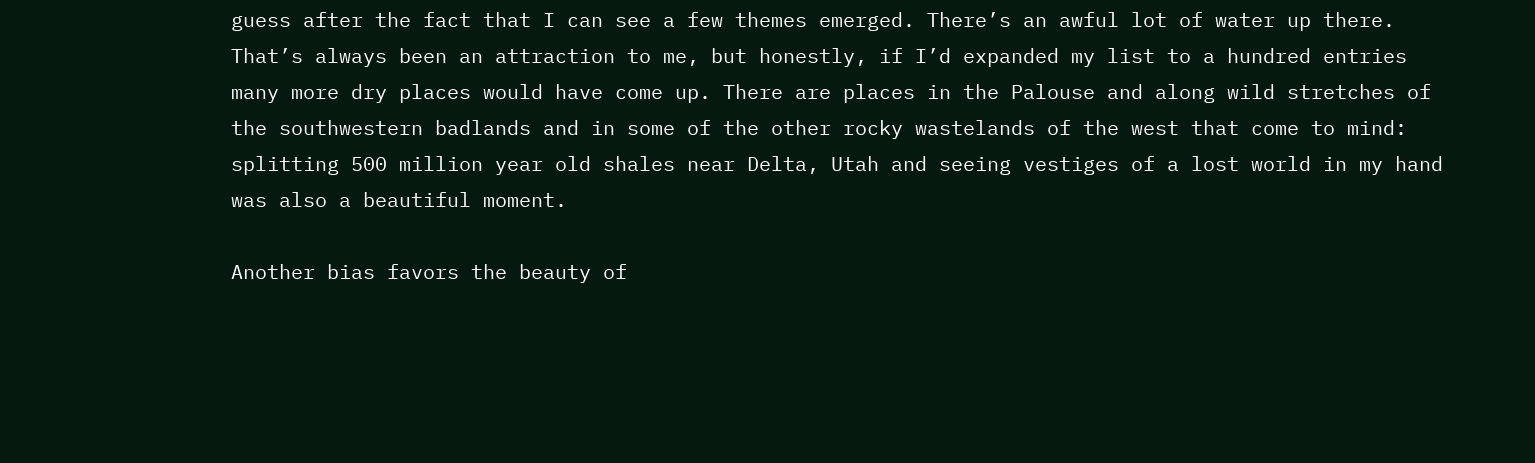guess after the fact that I can see a few themes emerged. There’s an awful lot of water up there. That’s always been an attraction to me, but honestly, if I’d expanded my list to a hundred entries many more dry places would have come up. There are places in the Palouse and along wild stretches of the southwestern badlands and in some of the other rocky wastelands of the west that come to mind: splitting 500 million year old shales near Delta, Utah and seeing vestiges of a lost world in my hand was also a beautiful moment.

Another bias favors the beauty of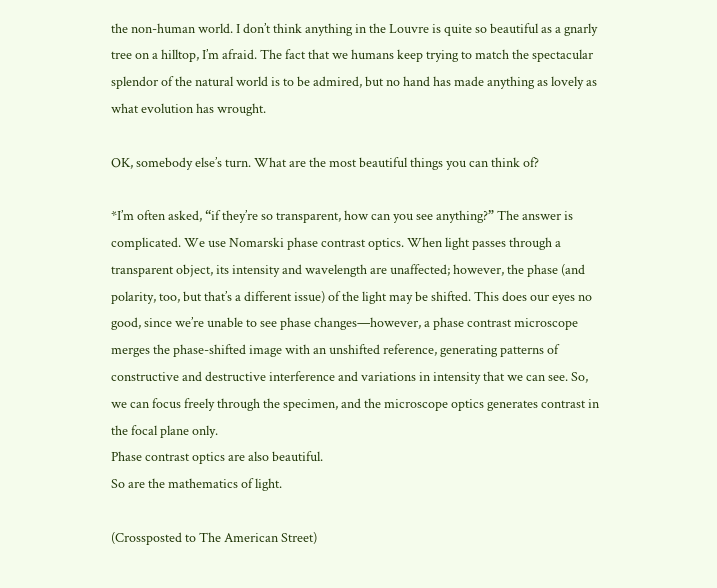the non-human world. I don’t think anything in the Louvre is quite so beautiful as a gnarly tree on a hilltop, I’m afraid. The fact that we humans keep trying to match the spectacular splendor of the natural world is to be admired, but no hand has made anything as lovely as what evolution has wrought.

OK, somebody else’s turn. What are the most beautiful things you can think of?

*I’m often asked, “if they’re so transparent, how can you see anything?” The answer is complicated. We use Nomarski phase contrast optics. When light passes through a transparent object, its intensity and wavelength are unaffected; however, the phase (and polarity, too, but that’s a different issue) of the light may be shifted. This does our eyes no good, since we’re unable to see phase changes—however, a phase contrast microscope merges the phase-shifted image with an unshifted reference, generating patterns of constructive and destructive interference and variations in intensity that we can see. So, we can focus freely through the specimen, and the microscope optics generates contrast in the focal plane only.
Phase contrast optics are also beautiful.
So are the mathematics of light.

(Crossposted to The American Street)